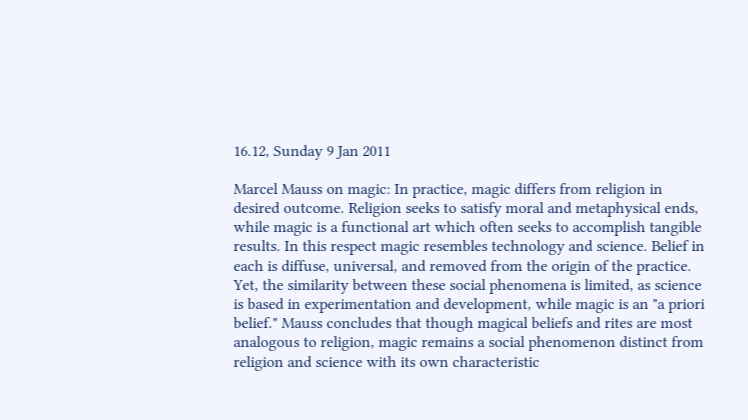16.12, Sunday 9 Jan 2011

Marcel Mauss on magic: In practice, magic differs from religion in desired outcome. Religion seeks to satisfy moral and metaphysical ends, while magic is a functional art which often seeks to accomplish tangible results. In this respect magic resembles technology and science. Belief in each is diffuse, universal, and removed from the origin of the practice. Yet, the similarity between these social phenomena is limited, as science is based in experimentation and development, while magic is an "a priori belief." Mauss concludes that though magical beliefs and rites are most analogous to religion, magic remains a social phenomenon distinct from religion and science with its own characteristic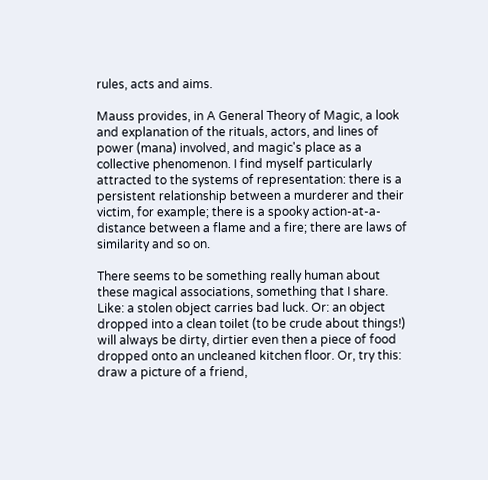rules, acts and aims.

Mauss provides, in A General Theory of Magic, a look and explanation of the rituals, actors, and lines of power (mana) involved, and magic's place as a collective phenomenon. I find myself particularly attracted to the systems of representation: there is a persistent relationship between a murderer and their victim, for example; there is a spooky action-at-a-distance between a flame and a fire; there are laws of similarity and so on.

There seems to be something really human about these magical associations, something that I share. Like: a stolen object carries bad luck. Or: an object dropped into a clean toilet (to be crude about things!) will always be dirty, dirtier even then a piece of food dropped onto an uncleaned kitchen floor. Or, try this: draw a picture of a friend,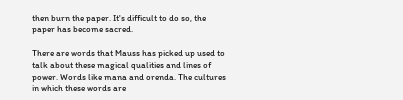then burn the paper. It's difficult to do so, the paper has become sacred.

There are words that Mauss has picked up used to talk about these magical qualities and lines of power. Words like mana and orenda. The cultures in which these words are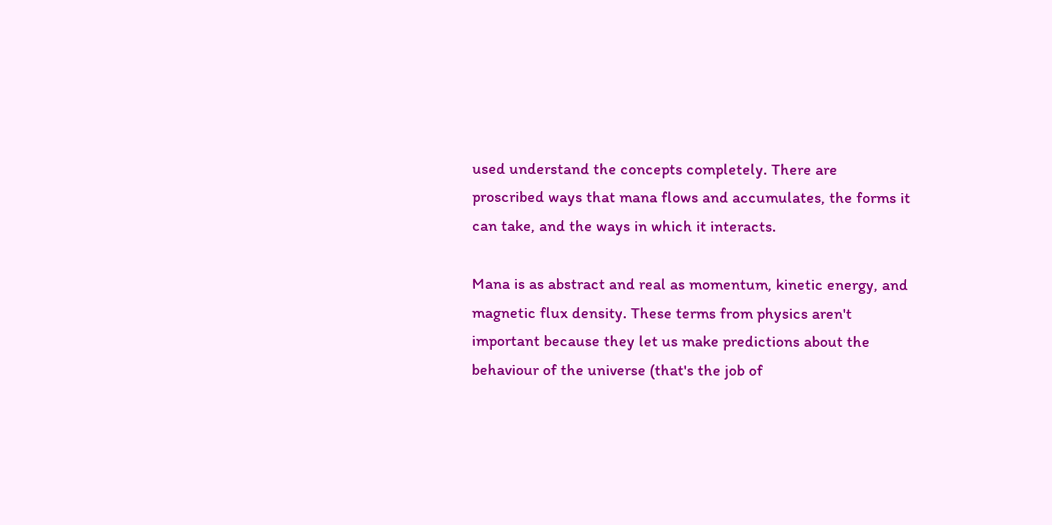used understand the concepts completely. There are proscribed ways that mana flows and accumulates, the forms it can take, and the ways in which it interacts.

Mana is as abstract and real as momentum, kinetic energy, and magnetic flux density. These terms from physics aren't important because they let us make predictions about the behaviour of the universe (that's the job of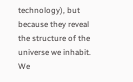technology), but because they reveal the structure of the universe we inhabit. We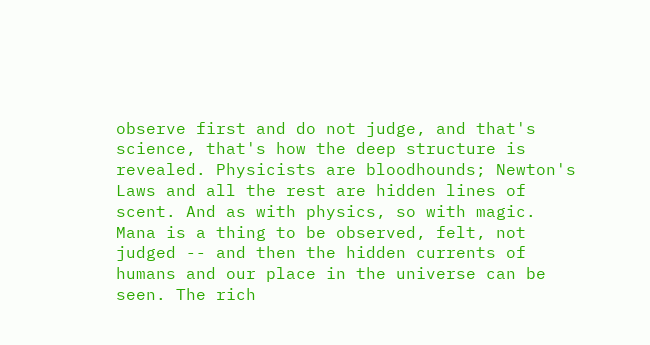observe first and do not judge, and that's science, that's how the deep structure is revealed. Physicists are bloodhounds; Newton's Laws and all the rest are hidden lines of scent. And as with physics, so with magic. Mana is a thing to be observed, felt, not judged -- and then the hidden currents of humans and our place in the universe can be seen. The rich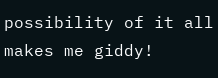possibility of it all makes me giddy!